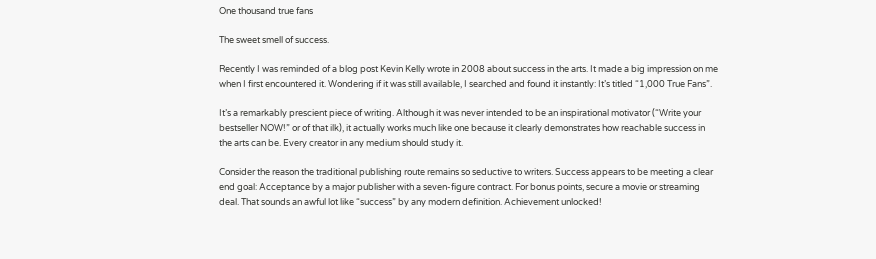One thousand true fans

The sweet smell of success.

Recently I was reminded of a blog post Kevin Kelly wrote in 2008 about success in the arts. It made a big impression on me when I first encountered it. Wondering if it was still available, I searched and found it instantly: It’s titled “1,000 True Fans”.

It’s a remarkably prescient piece of writing. Although it was never intended to be an inspirational motivator (“Write your bestseller NOW!” or of that ilk), it actually works much like one because it clearly demonstrates how reachable success in the arts can be. Every creator in any medium should study it.

Consider the reason the traditional publishing route remains so seductive to writers. Success appears to be meeting a clear end goal: Acceptance by a major publisher with a seven-figure contract. For bonus points, secure a movie or streaming deal. That sounds an awful lot like “success” by any modern definition. Achievement unlocked!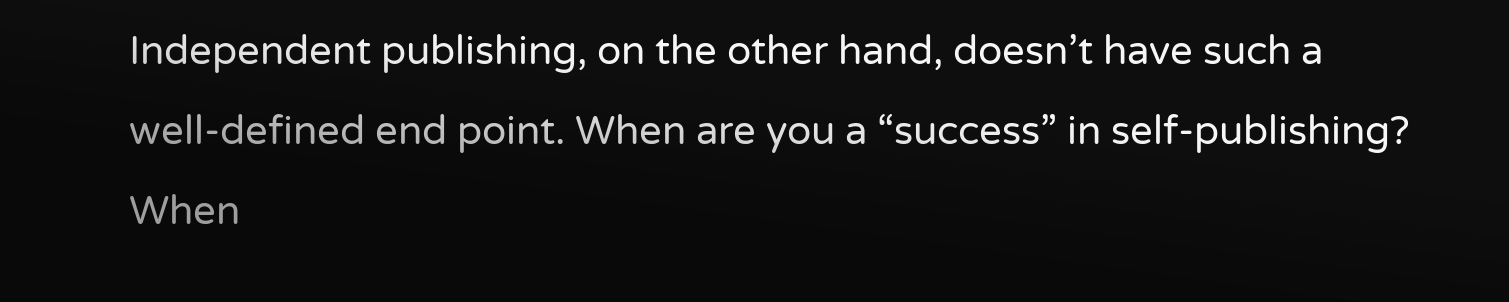Independent publishing, on the other hand, doesn’t have such a well-defined end point. When are you a “success” in self-publishing? When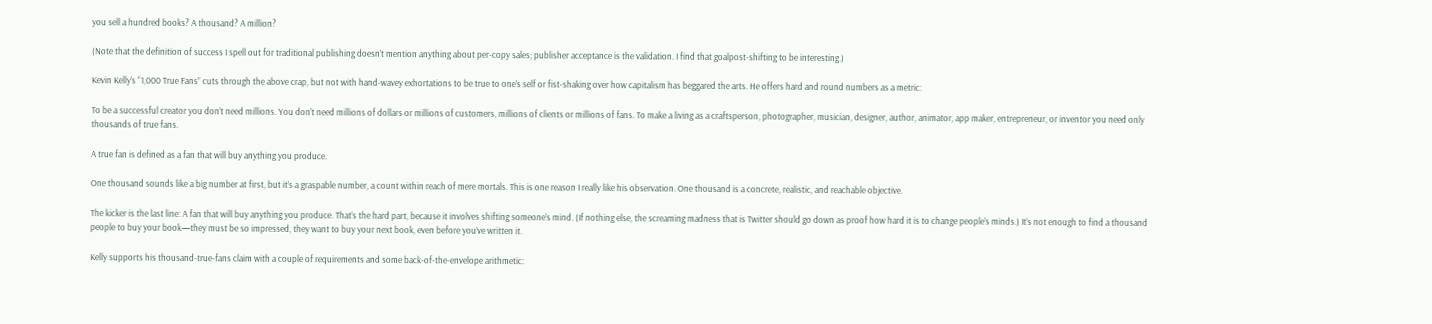you sell a hundred books? A thousand? A million?

(Note that the definition of success I spell out for traditional publishing doesn’t mention anything about per-copy sales; publisher acceptance is the validation. I find that goalpost-shifting to be interesting.)

Kevin Kelly’s “1,000 True Fans” cuts through the above crap, but not with hand-wavey exhortations to be true to one’s self or fist-shaking over how capitalism has beggared the arts. He offers hard and round numbers as a metric:

To be a successful creator you don’t need millions. You don’t need millions of dollars or millions of customers, millions of clients or millions of fans. To make a living as a craftsperson, photographer, musician, designer, author, animator, app maker, entrepreneur, or inventor you need only thousands of true fans.

A true fan is defined as a fan that will buy anything you produce.

One thousand sounds like a big number at first, but it’s a graspable number, a count within reach of mere mortals. This is one reason I really like his observation. One thousand is a concrete, realistic, and reachable objective.

The kicker is the last line: A fan that will buy anything you produce. That’s the hard part, because it involves shifting someone’s mind. (If nothing else, the screaming madness that is Twitter should go down as proof how hard it is to change people’s minds.) It’s not enough to find a thousand people to buy your book—they must be so impressed, they want to buy your next book, even before you’ve written it.

Kelly supports his thousand-true-fans claim with a couple of requirements and some back-of-the-envelope arithmetic: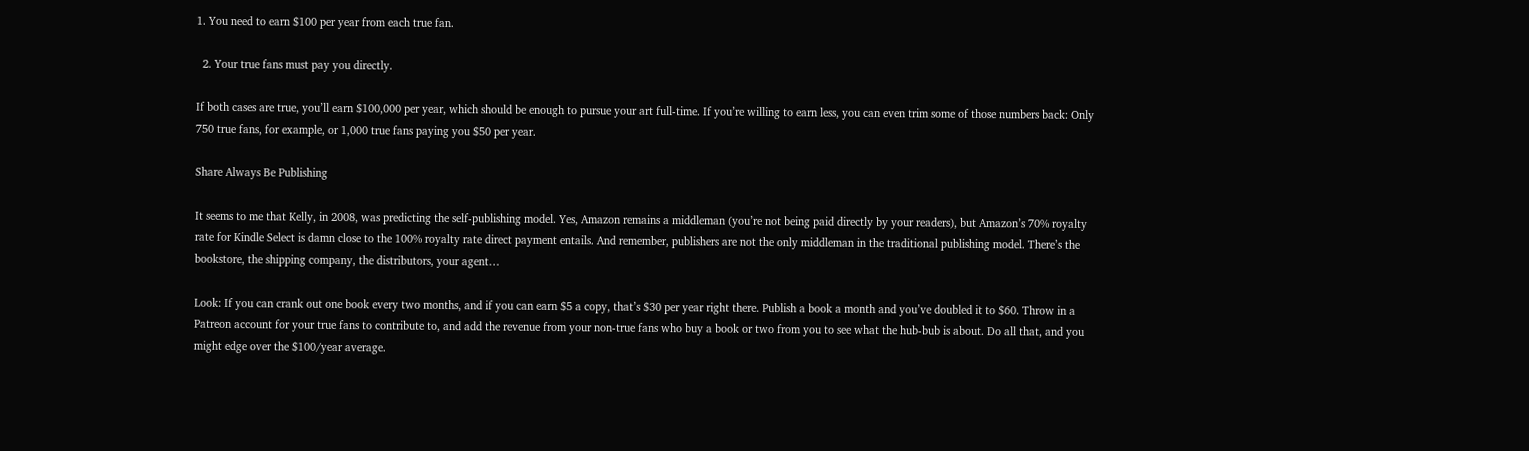1. You need to earn $100 per year from each true fan.

  2. Your true fans must pay you directly.

If both cases are true, you’ll earn $100,000 per year, which should be enough to pursue your art full-time. If you’re willing to earn less, you can even trim some of those numbers back: Only 750 true fans, for example, or 1,000 true fans paying you $50 per year.

Share Always Be Publishing

It seems to me that Kelly, in 2008, was predicting the self-publishing model. Yes, Amazon remains a middleman (you’re not being paid directly by your readers), but Amazon’s 70% royalty rate for Kindle Select is damn close to the 100% royalty rate direct payment entails. And remember, publishers are not the only middleman in the traditional publishing model. There’s the bookstore, the shipping company, the distributors, your agent…

Look: If you can crank out one book every two months, and if you can earn $5 a copy, that’s $30 per year right there. Publish a book a month and you’ve doubled it to $60. Throw in a Patreon account for your true fans to contribute to, and add the revenue from your non-true fans who buy a book or two from you to see what the hub-bub is about. Do all that, and you might edge over the $100/year average.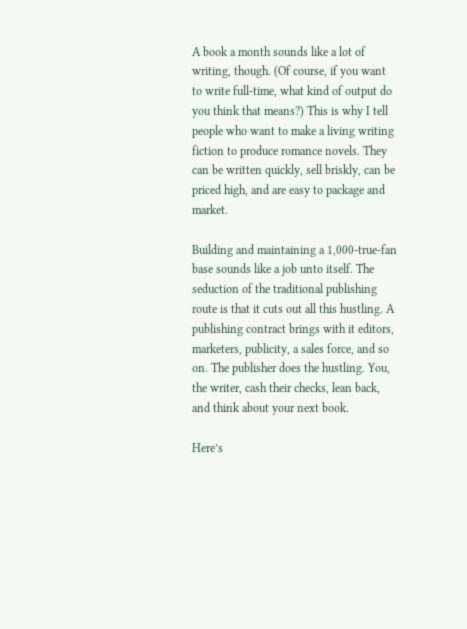A book a month sounds like a lot of writing, though. (Of course, if you want to write full-time, what kind of output do you think that means?) This is why I tell people who want to make a living writing fiction to produce romance novels. They can be written quickly, sell briskly, can be priced high, and are easy to package and market.

Building and maintaining a 1,000-true-fan base sounds like a job unto itself. The seduction of the traditional publishing route is that it cuts out all this hustling. A publishing contract brings with it editors, marketers, publicity, a sales force, and so on. The publisher does the hustling. You, the writer, cash their checks, lean back, and think about your next book.

Here’s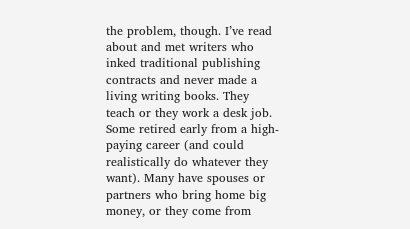the problem, though. I’ve read about and met writers who inked traditional publishing contracts and never made a living writing books. They teach or they work a desk job. Some retired early from a high-paying career (and could realistically do whatever they want). Many have spouses or partners who bring home big money, or they come from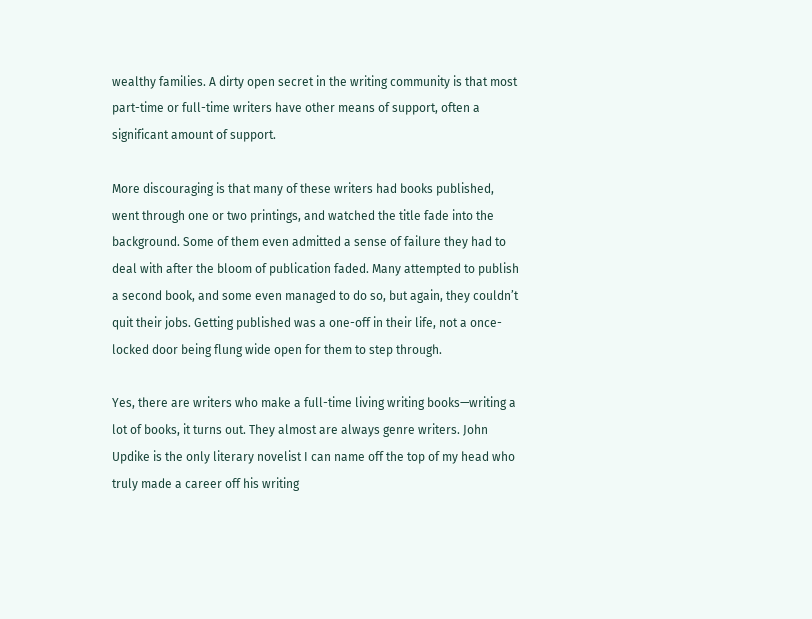wealthy families. A dirty open secret in the writing community is that most part-time or full-time writers have other means of support, often a significant amount of support.

More discouraging is that many of these writers had books published, went through one or two printings, and watched the title fade into the background. Some of them even admitted a sense of failure they had to deal with after the bloom of publication faded. Many attempted to publish a second book, and some even managed to do so, but again, they couldn’t quit their jobs. Getting published was a one-off in their life, not a once-locked door being flung wide open for them to step through.

Yes, there are writers who make a full-time living writing books—writing a lot of books, it turns out. They almost are always genre writers. John Updike is the only literary novelist I can name off the top of my head who truly made a career off his writing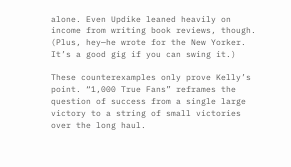alone. Even Updike leaned heavily on income from writing book reviews, though. (Plus, hey—he wrote for the New Yorker. It’s a good gig if you can swing it.)

These counterexamples only prove Kelly’s point. “1,000 True Fans” reframes the question of success from a single large victory to a string of small victories over the long haul.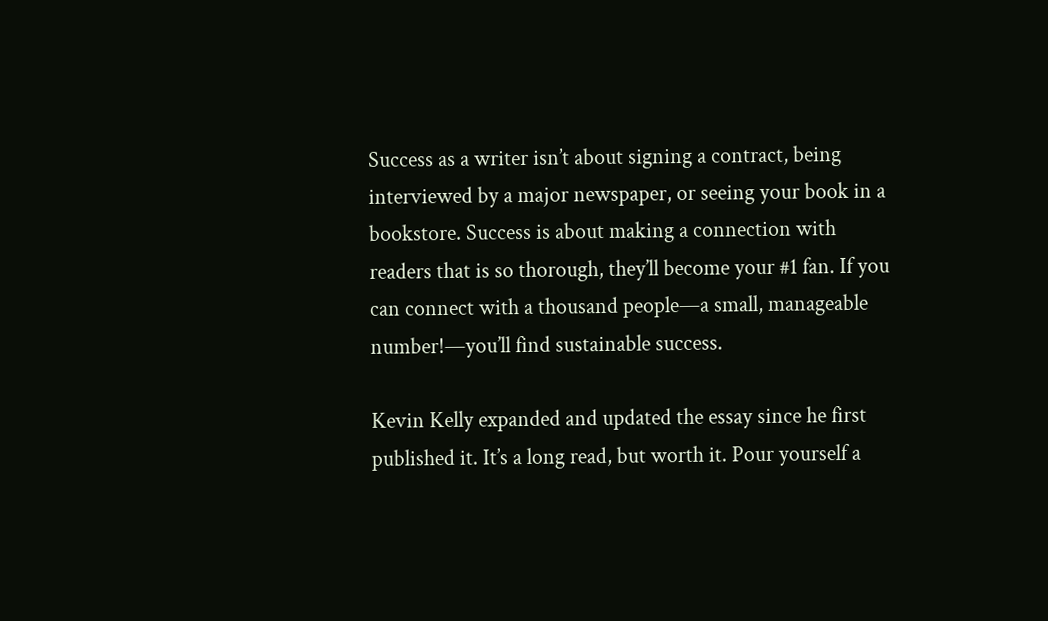Success as a writer isn’t about signing a contract, being interviewed by a major newspaper, or seeing your book in a bookstore. Success is about making a connection with readers that is so thorough, they’ll become your #1 fan. If you can connect with a thousand people—a small, manageable number!—you’ll find sustainable success.

Kevin Kelly expanded and updated the essay since he first published it. It’s a long read, but worth it. Pour yourself a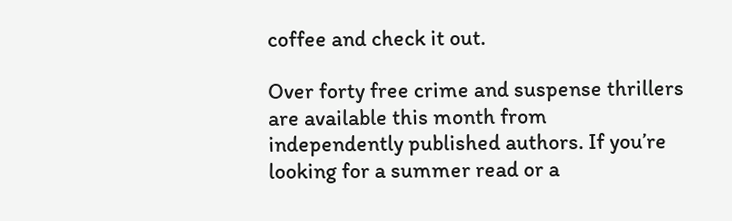coffee and check it out.

Over forty free crime and suspense thrillers are available this month from independently published authors. If you’re looking for a summer read or a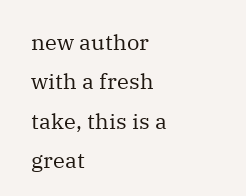new author with a fresh take, this is a great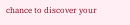chance to discover your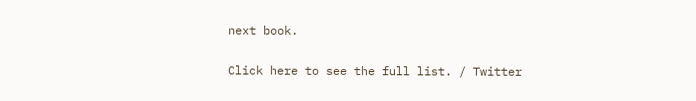next book.

Click here to see the full list. / Twitter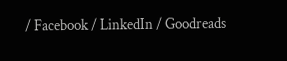/ Facebook / LinkedIn / Goodreads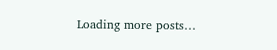Loading more posts…